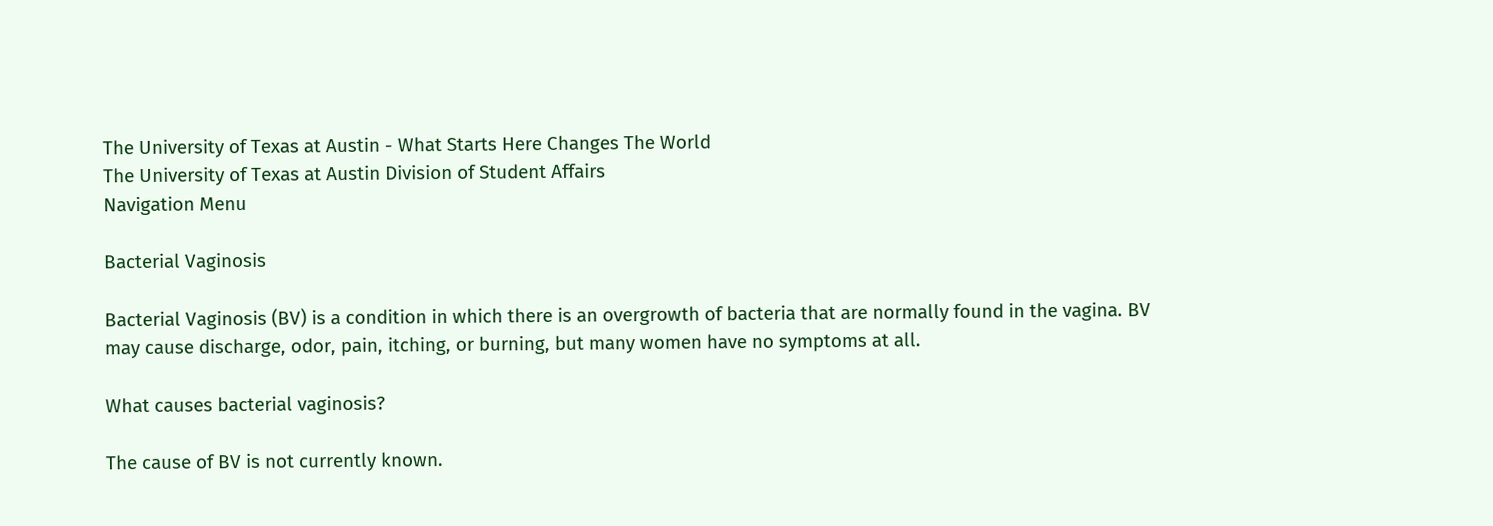The University of Texas at Austin - What Starts Here Changes The World
The University of Texas at Austin Division of Student Affairs
Navigation Menu

Bacterial Vaginosis

Bacterial Vaginosis (BV) is a condition in which there is an overgrowth of bacteria that are normally found in the vagina. BV may cause discharge, odor, pain, itching, or burning, but many women have no symptoms at all.

What causes bacterial vaginosis?

The cause of BV is not currently known.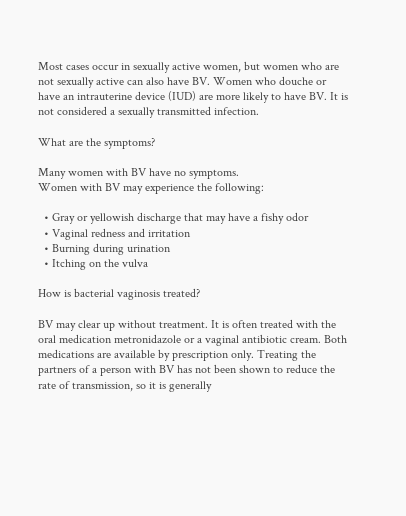Most cases occur in sexually active women, but women who are not sexually active can also have BV. Women who douche or have an intrauterine device (IUD) are more likely to have BV. It is not considered a sexually transmitted infection.

What are the symptoms?

Many women with BV have no symptoms.
Women with BV may experience the following:

  • Gray or yellowish discharge that may have a fishy odor
  • Vaginal redness and irritation
  • Burning during urination
  • Itching on the vulva

How is bacterial vaginosis treated?

BV may clear up without treatment. It is often treated with the oral medication metronidazole or a vaginal antibiotic cream. Both medications are available by prescription only. Treating the partners of a person with BV has not been shown to reduce the rate of transmission, so it is generally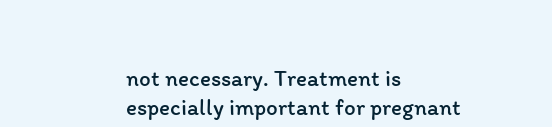not necessary. Treatment is especially important for pregnant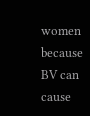women because BV can cause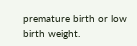premature birth or low birth weight.